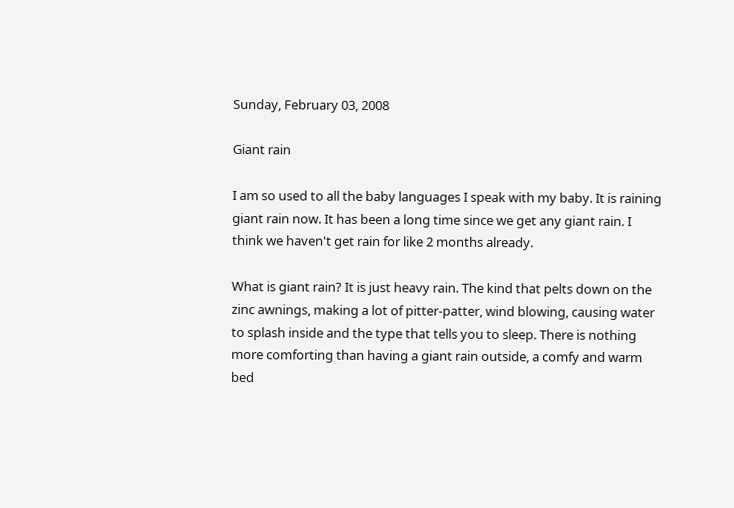Sunday, February 03, 2008

Giant rain

I am so used to all the baby languages I speak with my baby. It is raining giant rain now. It has been a long time since we get any giant rain. I think we haven't get rain for like 2 months already.

What is giant rain? It is just heavy rain. The kind that pelts down on the zinc awnings, making a lot of pitter-patter, wind blowing, causing water to splash inside and the type that tells you to sleep. There is nothing more comforting than having a giant rain outside, a comfy and warm bed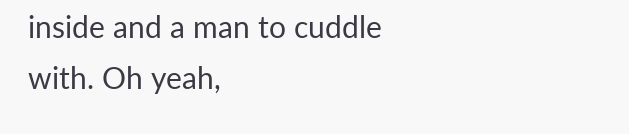inside and a man to cuddle with. Oh yeah,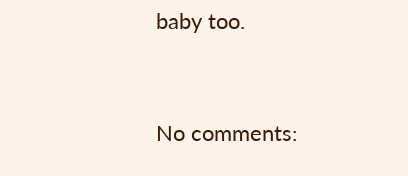baby too.


No comments: